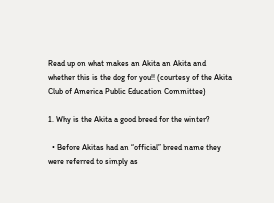Read up on what makes an Akita an Akita and whether this is the dog for you!! (courtesy of the Akita Club of America Public Education Committee)

1. Why is the Akita a good breed for the winter?

  • Before Akitas had an “official” breed name they were referred to simply as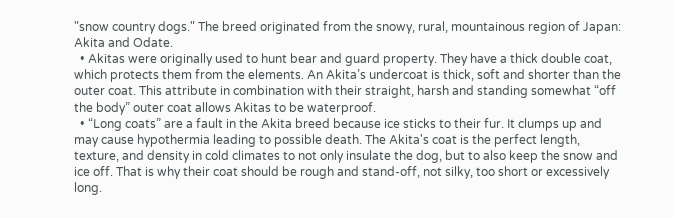"snow country dogs." The breed originated from the snowy, rural, mountainous region of Japan: Akita and Odate.
  • Akitas were originally used to hunt bear and guard property. They have a thick double coat, which protects them from the elements. An Akita’s undercoat is thick, soft and shorter than the outer coat. This attribute in combination with their straight, harsh and standing somewhat “off the body” outer coat allows Akitas to be waterproof.
  • “Long coats” are a fault in the Akita breed because ice sticks to their fur. It clumps up and may cause hypothermia leading to possible death. The Akita's coat is the perfect length, texture, and density in cold climates to not only insulate the dog, but to also keep the snow and ice off. That is why their coat should be rough and stand-off, not silky, too short or excessively long.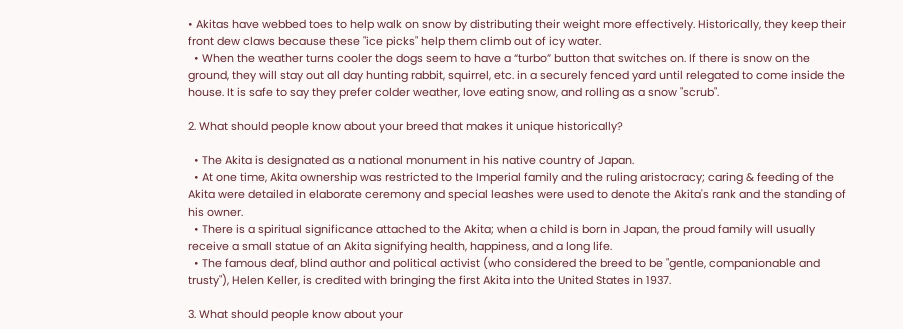• Akitas have webbed toes to help walk on snow by distributing their weight more effectively. Historically, they keep their front dew claws because these "ice picks" help them climb out of icy water.
  • When the weather turns cooler the dogs seem to have a “turbo” button that switches on. If there is snow on the ground, they will stay out all day hunting rabbit, squirrel, etc. in a securely fenced yard until relegated to come inside the house. It is safe to say they prefer colder weather, love eating snow, and rolling as a snow "scrub".

2. What should people know about your breed that makes it unique historically?

  • The Akita is designated as a national monument in his native country of Japan.
  • At one time, Akita ownership was restricted to the Imperial family and the ruling aristocracy; caring & feeding of the Akita were detailed in elaborate ceremony and special leashes were used to denote the Akita's rank and the standing of his owner.
  • There is a spiritual significance attached to the Akita; when a child is born in Japan, the proud family will usually receive a small statue of an Akita signifying health, happiness, and a long life.
  • The famous deaf, blind author and political activist (who considered the breed to be "gentle, companionable and trusty"), Helen Keller, is credited with bringing the first Akita into the United States in 1937.

3. What should people know about your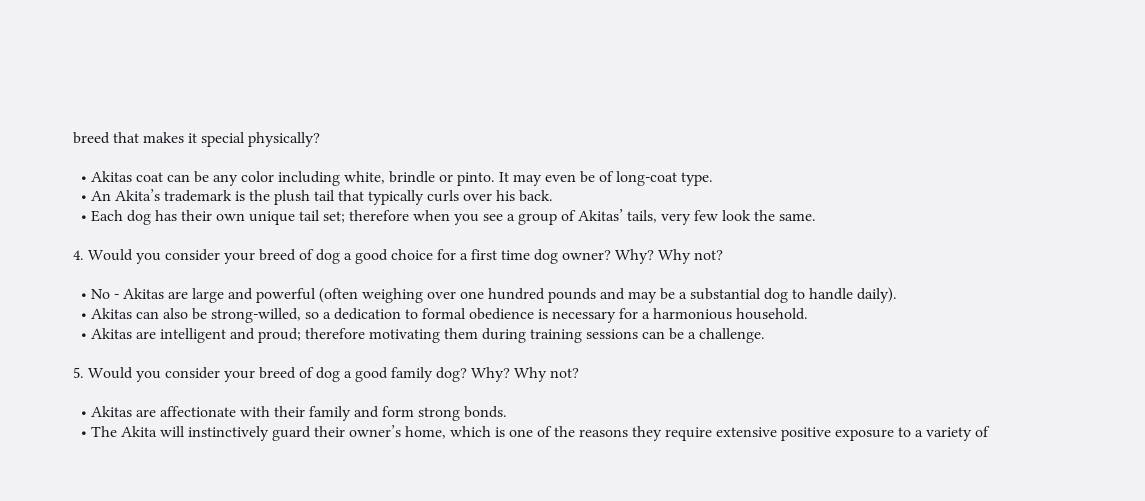breed that makes it special physically?

  • Akitas coat can be any color including white, brindle or pinto. It may even be of long-coat type.
  • An Akita’s trademark is the plush tail that typically curls over his back.
  • Each dog has their own unique tail set; therefore when you see a group of Akitas’ tails, very few look the same.

4. Would you consider your breed of dog a good choice for a first time dog owner? Why? Why not?

  • No - Akitas are large and powerful (often weighing over one hundred pounds and may be a substantial dog to handle daily).
  • Akitas can also be strong-willed, so a dedication to formal obedience is necessary for a harmonious household.
  • Akitas are intelligent and proud; therefore motivating them during training sessions can be a challenge.

5. Would you consider your breed of dog a good family dog? Why? Why not?

  • Akitas are affectionate with their family and form strong bonds.
  • The Akita will instinctively guard their owner’s home, which is one of the reasons they require extensive positive exposure to a variety of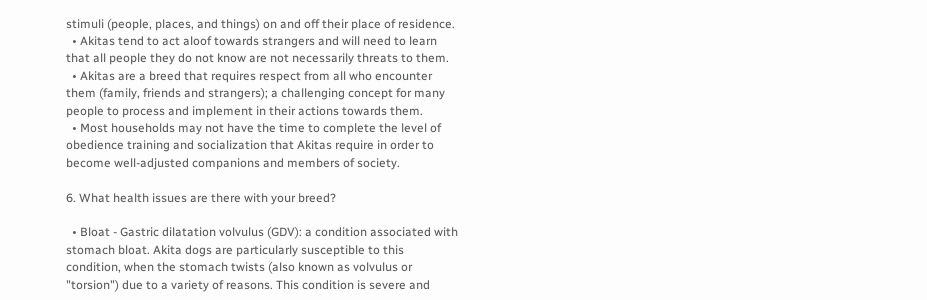stimuli (people, places, and things) on and off their place of residence.
  • Akitas tend to act aloof towards strangers and will need to learn that all people they do not know are not necessarily threats to them.
  • Akitas are a breed that requires respect from all who encounter them (family, friends and strangers); a challenging concept for many people to process and implement in their actions towards them.
  • Most households may not have the time to complete the level of obedience training and socialization that Akitas require in order to become well-adjusted companions and members of society.

6. What health issues are there with your breed?

  • Bloat - Gastric dilatation volvulus (GDV): a condition associated with stomach bloat. Akita dogs are particularly susceptible to this condition, when the stomach twists (also known as volvulus or "torsion") due to a variety of reasons. This condition is severe and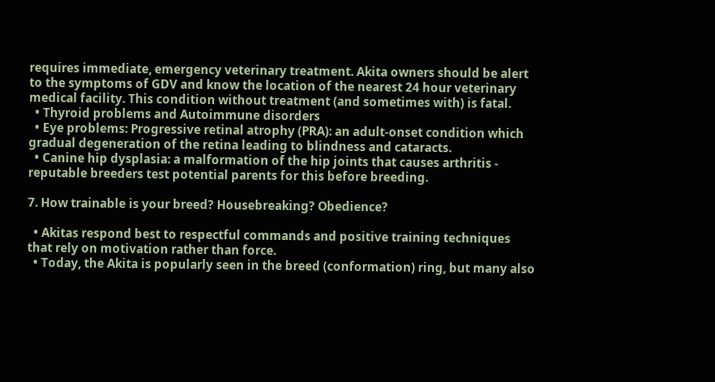requires immediate, emergency veterinary treatment. Akita owners should be alert to the symptoms of GDV and know the location of the nearest 24 hour veterinary medical facility. This condition without treatment (and sometimes with) is fatal.
  • Thyroid problems and Autoimmune disorders
  • Eye problems: Progressive retinal atrophy (PRA): an adult-onset condition which gradual degeneration of the retina leading to blindness and cataracts.
  • Canine hip dysplasia: a malformation of the hip joints that causes arthritis - reputable breeders test potential parents for this before breeding.

7. How trainable is your breed? Housebreaking? Obedience?

  • Akitas respond best to respectful commands and positive training techniques that rely on motivation rather than force.
  • Today, the Akita is popularly seen in the breed (conformation) ring, but many also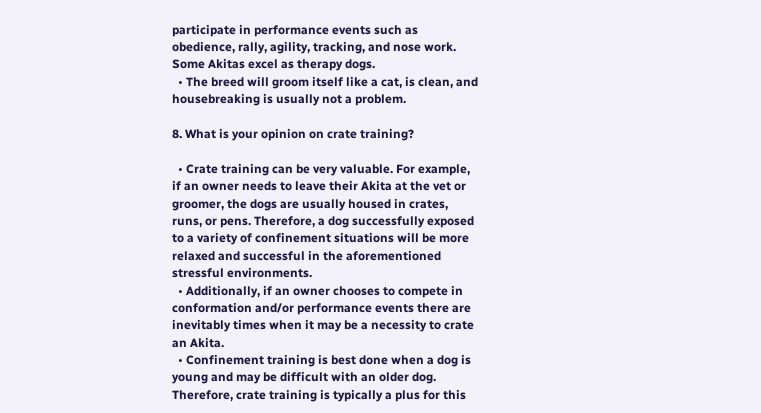participate in performance events such as obedience, rally, agility, tracking, and nose work. Some Akitas excel as therapy dogs.
  • The breed will groom itself like a cat, is clean, and housebreaking is usually not a problem.

8. What is your opinion on crate training?

  • Crate training can be very valuable. For example, if an owner needs to leave their Akita at the vet or groomer, the dogs are usually housed in crates, runs, or pens. Therefore, a dog successfully exposed to a variety of confinement situations will be more relaxed and successful in the aforementioned stressful environments.
  • Additionally, if an owner chooses to compete in conformation and/or performance events there are inevitably times when it may be a necessity to crate an Akita.
  • Confinement training is best done when a dog is young and may be difficult with an older dog. Therefore, crate training is typically a plus for this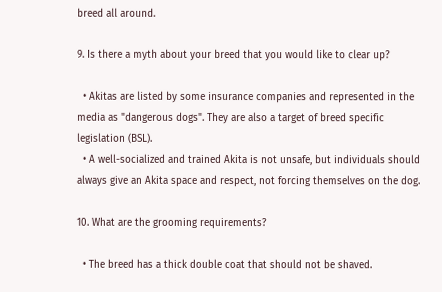breed all around.

9. Is there a myth about your breed that you would like to clear up?

  • Akitas are listed by some insurance companies and represented in the media as "dangerous dogs". They are also a target of breed specific legislation (BSL).
  • A well-socialized and trained Akita is not unsafe, but individuals should always give an Akita space and respect, not forcing themselves on the dog.

10. What are the grooming requirements?

  • The breed has a thick double coat that should not be shaved.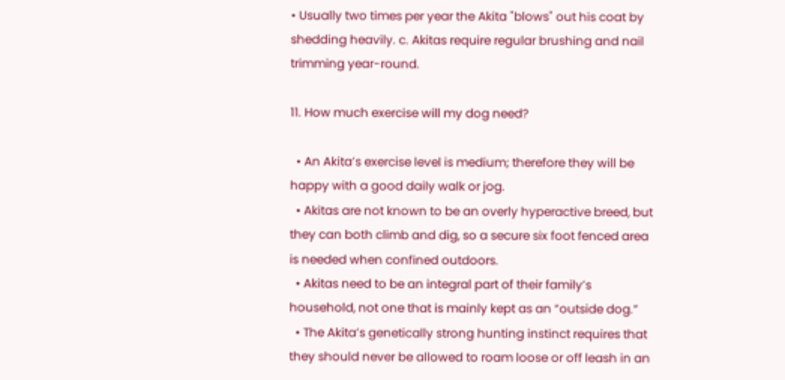• Usually two times per year the Akita "blows" out his coat by shedding heavily. c. Akitas require regular brushing and nail trimming year-round.

11. How much exercise will my dog need?

  • An Akita’s exercise level is medium; therefore they will be happy with a good daily walk or jog.
  • Akitas are not known to be an overly hyperactive breed, but they can both climb and dig, so a secure six foot fenced area is needed when confined outdoors.
  • Akitas need to be an integral part of their family’s household, not one that is mainly kept as an “outside dog.”
  • The Akita’s genetically strong hunting instinct requires that they should never be allowed to roam loose or off leash in an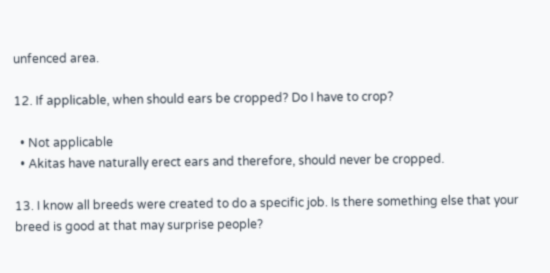unfenced area.

12. If applicable, when should ears be cropped? Do I have to crop?

  • Not applicable
  • Akitas have naturally erect ears and therefore, should never be cropped.

13. I know all breeds were created to do a specific job. Is there something else that your breed is good at that may surprise people?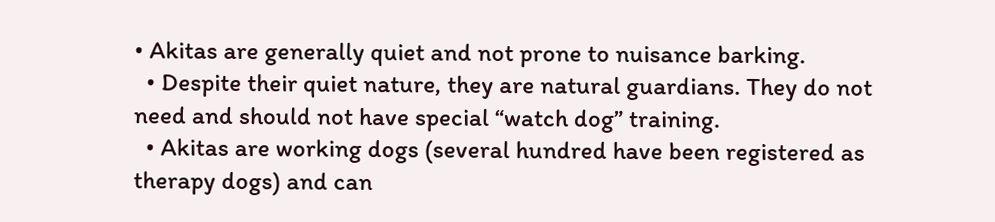• Akitas are generally quiet and not prone to nuisance barking.
  • Despite their quiet nature, they are natural guardians. They do not need and should not have special “watch dog” training.
  • Akitas are working dogs (several hundred have been registered as therapy dogs) and can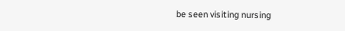be seen visiting nursing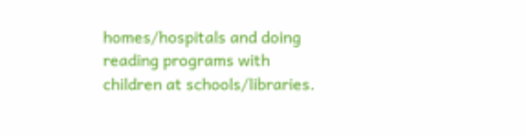homes/hospitals and doing reading programs with children at schools/libraries.